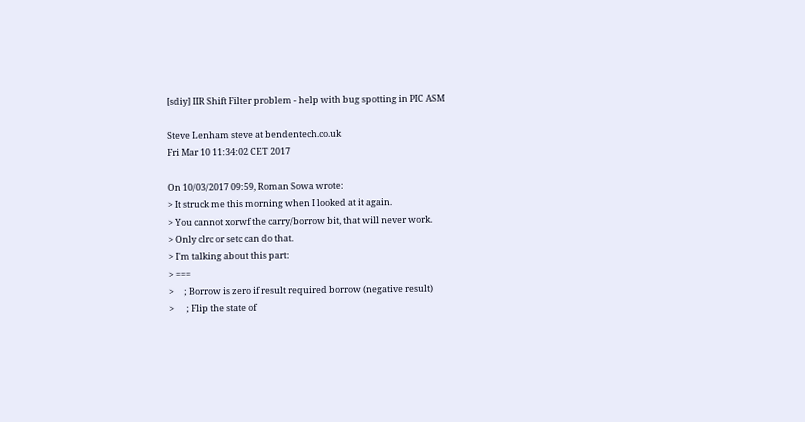[sdiy] IIR Shift Filter problem - help with bug spotting in PIC ASM

Steve Lenham steve at bendentech.co.uk
Fri Mar 10 11:34:02 CET 2017

On 10/03/2017 09:59, Roman Sowa wrote:
> It struck me this morning when I looked at it again.
> You cannot xorwf the carry/borrow bit, that will never work.
> Only clrc or setc can do that.
> I'm talking about this part:
> ===
>     ; Borrow is zero if result required borrow (negative result)
>      ; Flip the state of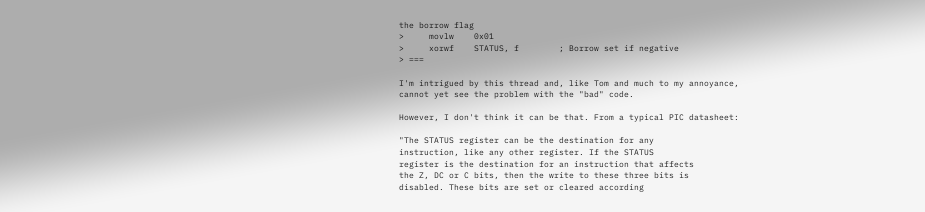the borrow flag
>     movlw    0x01
>     xorwf    STATUS, f        ; Borrow set if negative
> ===

I'm intrigued by this thread and, like Tom and much to my annoyance,
cannot yet see the problem with the "bad" code.

However, I don't think it can be that. From a typical PIC datasheet:

"The STATUS register can be the destination for any
instruction, like any other register. If the STATUS
register is the destination for an instruction that affects
the Z, DC or C bits, then the write to these three bits is
disabled. These bits are set or cleared according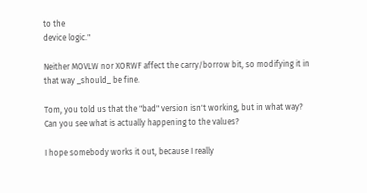to the
device logic."

Neither MOVLW nor XORWF affect the carry/borrow bit, so modifying it in
that way _should_ be fine.

Tom, you told us that the "bad" version isn't working, but in what way?
Can you see what is actually happening to the values?

I hope somebody works it out, because I really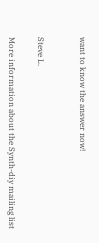want to know the answer now!


Steve L.

More information about the Synth-diy mailing list